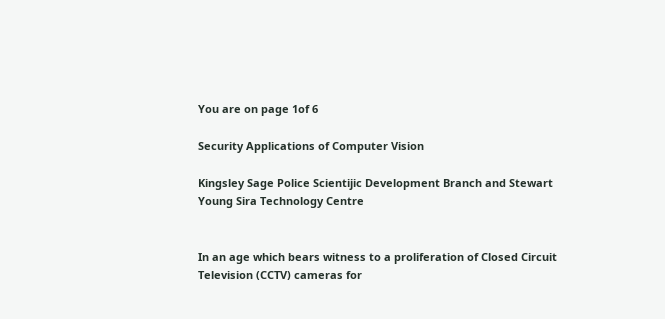You are on page 1of 6

Security Applications of Computer Vision

Kingsley Sage Police Scientijic Development Branch and Stewart Young Sira Technology Centre


In an age which bears witness to a proliferation of Closed Circuit Television (CCTV) cameras for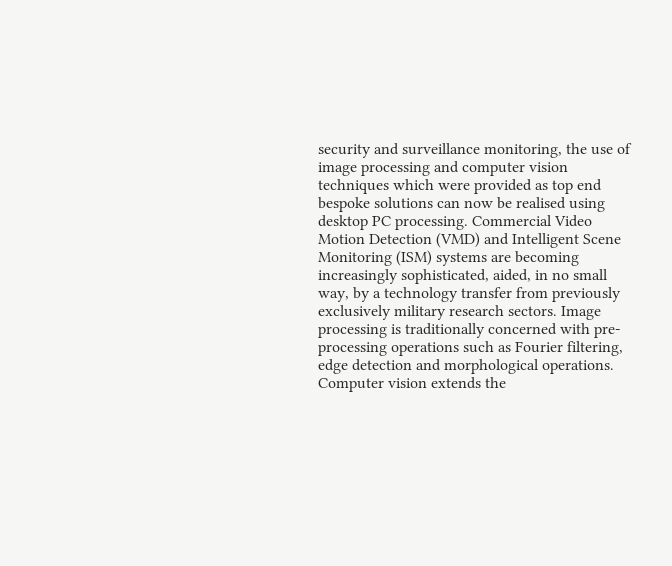security and surveillance monitoring, the use of image processing and computer vision techniques which were provided as top end bespoke solutions can now be realised using desktop PC processing. Commercial Video Motion Detection (VMD) and Intelligent Scene Monitoring (ISM) systems are becoming increasingly sophisticated, aided, in no small way, by a technology transfer from previously exclusively military research sectors. Image processing is traditionally concerned with pre-processing operations such as Fourier filtering, edge detection and morphological operations. Computer vision extends the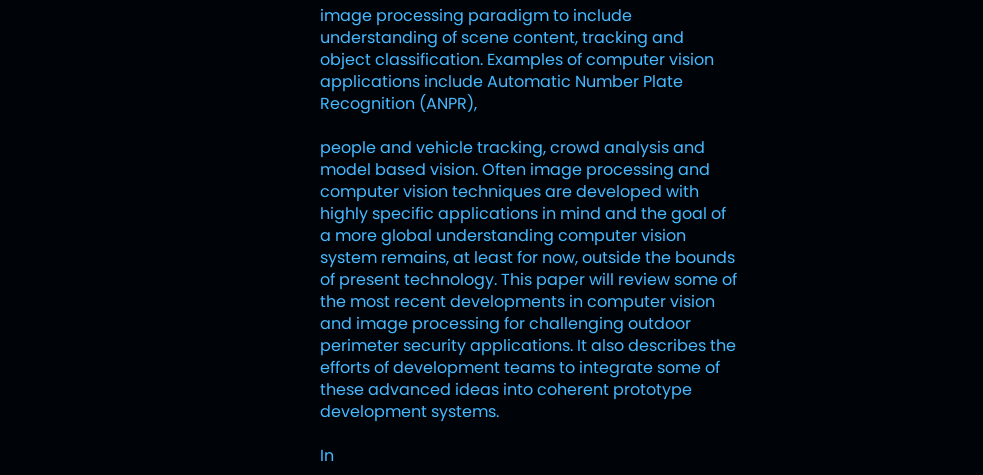image processing paradigm to include understanding of scene content, tracking and object classification. Examples of computer vision applications include Automatic Number Plate Recognition (ANPR),

people and vehicle tracking, crowd analysis and model based vision. Often image processing and computer vision techniques are developed with highly specific applications in mind and the goal of a more global understanding computer vision system remains, at least for now, outside the bounds of present technology. This paper will review some of the most recent developments in computer vision and image processing for challenging outdoor perimeter security applications. It also describes the efforts of development teams to integrate some of these advanced ideas into coherent prototype development systems.

In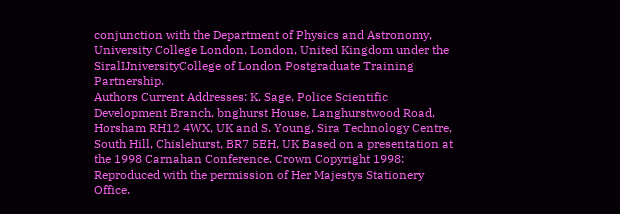conjunction with the Department of Physics and Astronomy, University College London, London, United Kingdom under the SiralIJniversityCollege of London Postgraduate Training Partnership.
Authors Current Addresses: K. Sage, Police Scientific Development Branch, bnghurst House, Langhurstwood Road, Horsham RH12 4WX, UK and S. Young, Sira Technology Centre, South Hill, Chislehurst, BR7 5EH, UK Based on a presentation at the 1998 Carnahan Conference. Crown Copyright 1998: Reproduced with the permission of Her Majestys Stationery Office.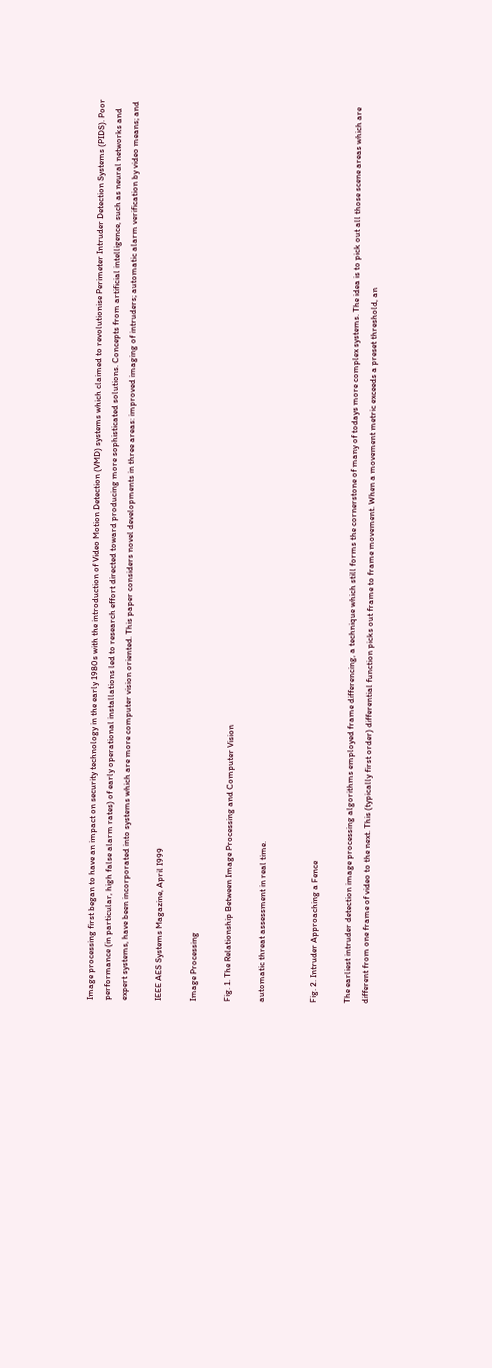Image processing first began to have an impact on security technology in the early 1980s with the introduction of Video Motion Detection (VMD) systems which claimed to revolutionise Perimeter Intruder Detection Systems (PIDS). Poor performance (in particular, high false alarm rates) of early operational installations led to research effort directed toward producing more sophisticated solutions. Concepts from artificial intelligence, such as neural networks and expert systems, have been incorporated into systems which are more computer vision oriented. This paper considers novel developments in three areas: improved imaging of intruders; automatic alarm verification by video means; and

IEEE AES Systems Magazine, April I999

Image Processing

Fig. 1. The Relationship Between Image Processing and Computer Vision

automatic threat assessment in real time.


Fig. 2. Intruder Approaching a Fence

The earliest intruder detection image processing algorithms employed frame differencing, a technique which still forms the cornerstone of many of todays more complex systems. The idea is to pick out all those scene areas which are different from one frame of video to the next. This (typically first order) differential function picks out frame to frame movement. When a movement metric exceeds a preset threshold, an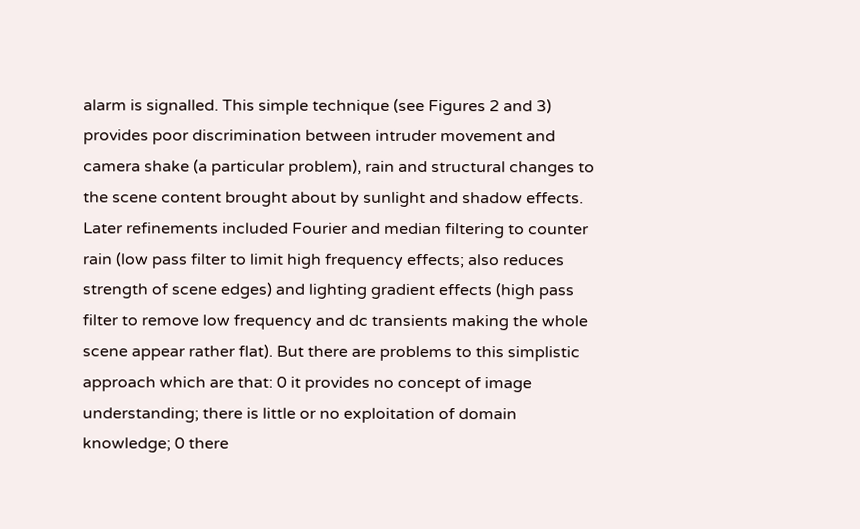alarm is signalled. This simple technique (see Figures 2 and 3) provides poor discrimination between intruder movement and camera shake (a particular problem), rain and structural changes to the scene content brought about by sunlight and shadow effects. Later refinements included Fourier and median filtering to counter rain (low pass filter to limit high frequency effects; also reduces strength of scene edges) and lighting gradient effects (high pass filter to remove low frequency and dc transients making the whole scene appear rather flat). But there are problems to this simplistic approach which are that: 0 it provides no concept of image understanding; there is little or no exploitation of domain knowledge; 0 there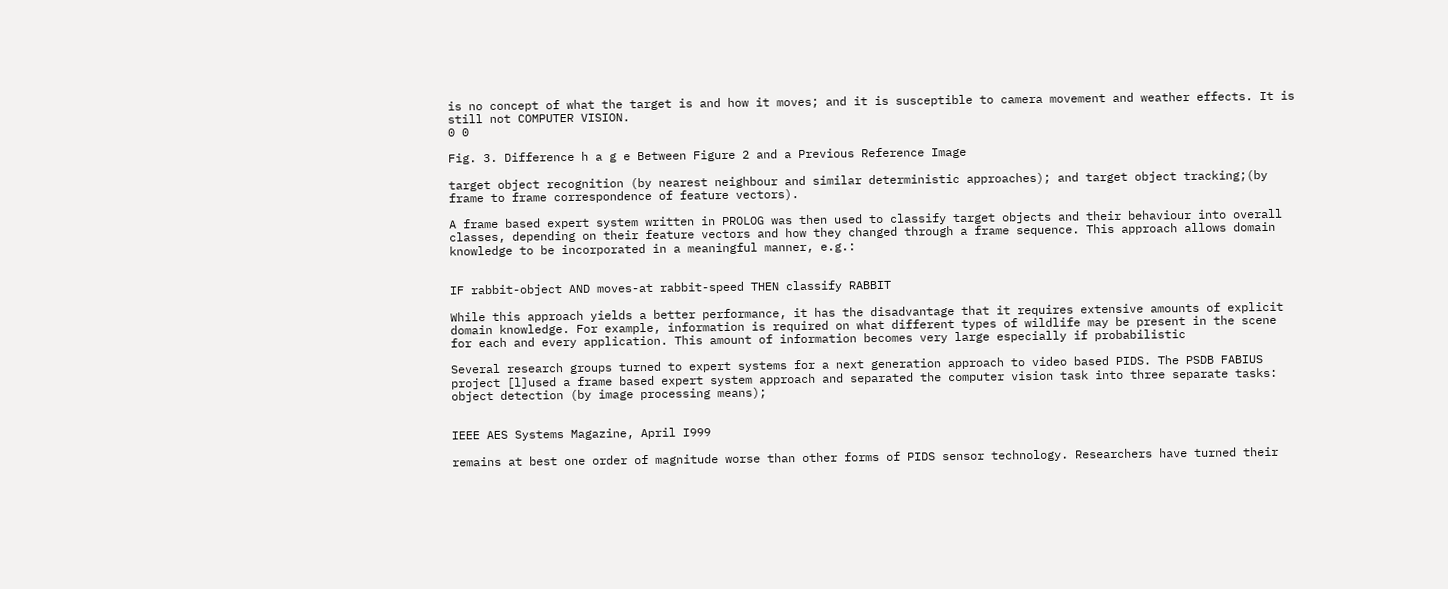is no concept of what the target is and how it moves; and it is susceptible to camera movement and weather effects. It is still not COMPUTER VISION.
0 0

Fig. 3. Difference h a g e Between Figure 2 and a Previous Reference Image

target object recognition (by nearest neighbour and similar deterministic approaches); and target object tracking;(by frame to frame correspondence of feature vectors).

A frame based expert system written in PROLOG was then used to classify target objects and their behaviour into overall classes, depending on their feature vectors and how they changed through a frame sequence. This approach allows domain knowledge to be incorporated in a meaningful manner, e.g.:


IF rabbit-object AND moves-at rabbit-speed THEN classify RABBIT

While this approach yields a better performance, it has the disadvantage that it requires extensive amounts of explicit domain knowledge. For example, information is required on what different types of wildlife may be present in the scene for each and every application. This amount of information becomes very large especially if probabilistic

Several research groups turned to expert systems for a next generation approach to video based PIDS. The PSDB FABIUS project [l]used a frame based expert system approach and separated the computer vision task into three separate tasks: object detection (by image processing means);


IEEE AES Systems Magazine, April I999

remains at best one order of magnitude worse than other forms of PIDS sensor technology. Researchers have turned their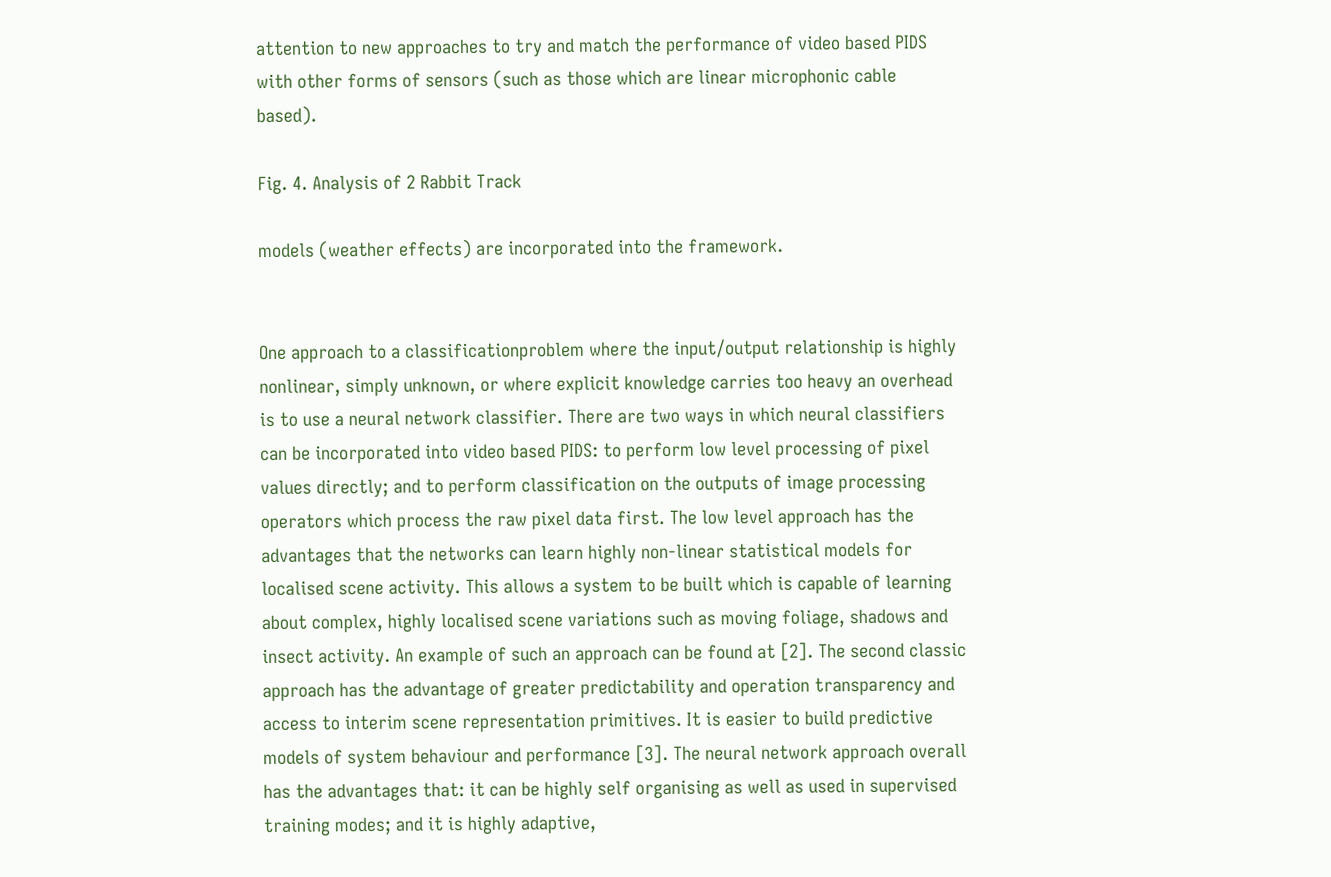attention to new approaches to try and match the performance of video based PIDS with other forms of sensors (such as those which are linear microphonic cable based).

Fig. 4. Analysis of 2 Rabbit Track

models (weather effects) are incorporated into the framework.


One approach to a classificationproblem where the input/output relationship is highly nonlinear, simply unknown, or where explicit knowledge carries too heavy an overhead is to use a neural network classifier. There are two ways in which neural classifiers can be incorporated into video based PIDS: to perform low level processing of pixel values directly; and to perform classification on the outputs of image processing operators which process the raw pixel data first. The low level approach has the advantages that the networks can learn highly non-linear statistical models for localised scene activity. This allows a system to be built which is capable of learning about complex, highly localised scene variations such as moving foliage, shadows and insect activity. An example of such an approach can be found at [2]. The second classic approach has the advantage of greater predictability and operation transparency and access to interim scene representation primitives. It is easier to build predictive models of system behaviour and performance [3]. The neural network approach overall has the advantages that: it can be highly self organising as well as used in supervised training modes; and it is highly adaptive,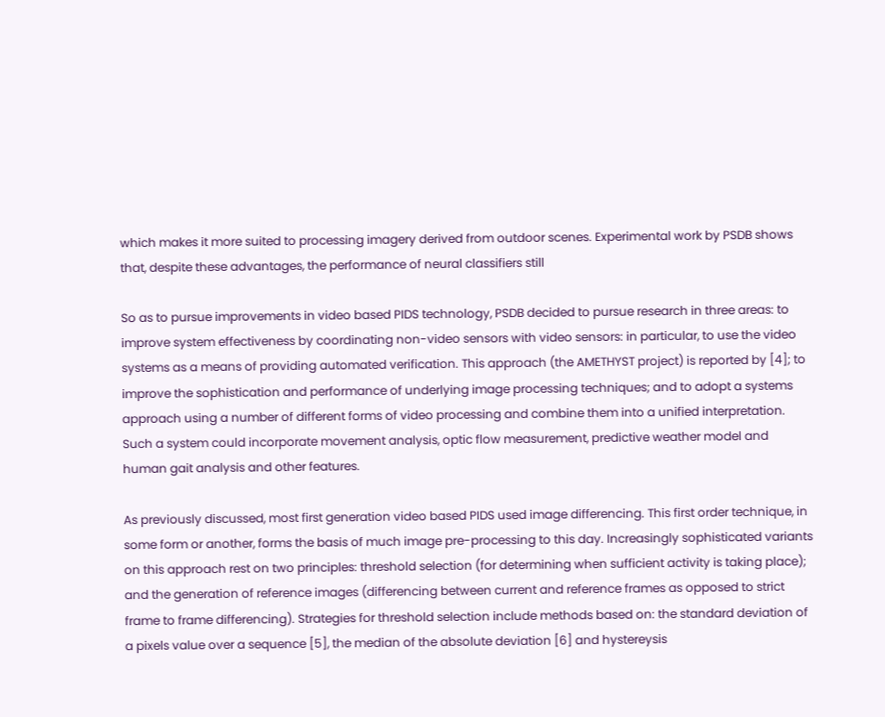which makes it more suited to processing imagery derived from outdoor scenes. Experimental work by PSDB shows that, despite these advantages, the performance of neural classifiers still

So as to pursue improvements in video based PIDS technology, PSDB decided to pursue research in three areas: to improve system effectiveness by coordinating non-video sensors with video sensors: in particular, to use the video systems as a means of providing automated verification. This approach (the AMETHYST project) is reported by [4]; to improve the sophistication and performance of underlying image processing techniques; and to adopt a systems approach using a number of different forms of video processing and combine them into a unified interpretation. Such a system could incorporate movement analysis, optic flow measurement, predictive weather model and human gait analysis and other features.

As previously discussed, most first generation video based PIDS used image differencing. This first order technique, in some form or another, forms the basis of much image pre-processing to this day. Increasingly sophisticated variants on this approach rest on two principles: threshold selection (for determining when sufficient activity is taking place); and the generation of reference images (differencing between current and reference frames as opposed to strict frame to frame differencing). Strategies for threshold selection include methods based on: the standard deviation of a pixels value over a sequence [5], the median of the absolute deviation [6] and hystereysis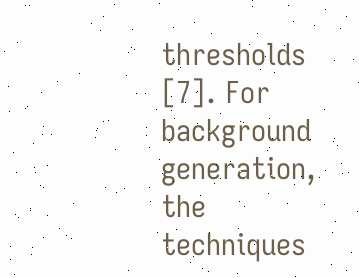thresholds [7]. For background generation, the techniques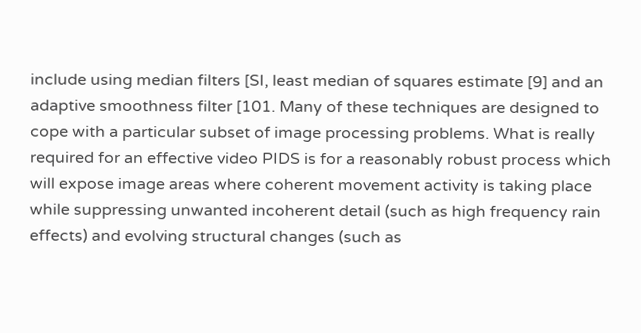include using median filters [SI, least median of squares estimate [9] and an adaptive smoothness filter [101. Many of these techniques are designed to cope with a particular subset of image processing problems. What is really required for an effective video PIDS is for a reasonably robust process which will expose image areas where coherent movement activity is taking place while suppressing unwanted incoherent detail (such as high frequency rain effects) and evolving structural changes (such as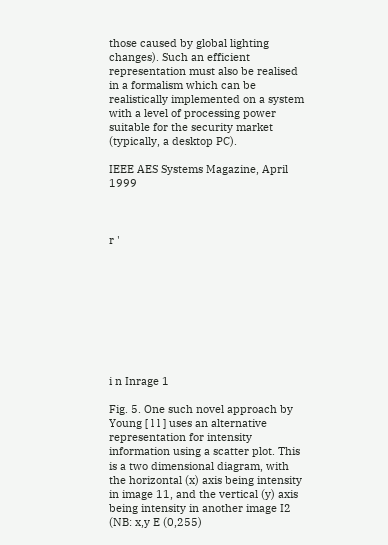those caused by global lighting changes). Such an efficient representation must also be realised in a formalism which can be realistically implemented on a system with a level of processing power suitable for the security market (typically, a desktop PC).

IEEE AES Systems Magazine, April 1999



r '









i n Inrage 1

Fig. 5. One such novel approach by Young [ l l ] uses an alternative representation for intensity information using a scatter plot. This is a two dimensional diagram, with the horizontal (x) axis being intensity in image 11, and the vertical (y) axis being intensity in another image I2 (NB: x,y E (0,255)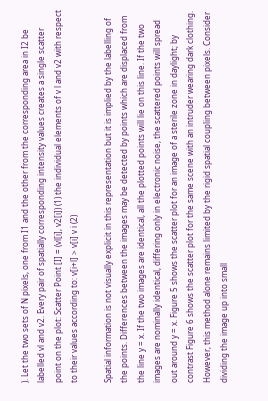). Let the two sets of N pixels, one from I1 and the other from the corresponding area in I2 be labelled vl and v2. Every pair of spatially corresponding intensity values creates a single scatter point on the plot: Scatter Point [I] = (vl[i], v2[i]) (1) the individual elements of v l and v2 with respect to their values according to: v[i+l] > v[i] v i (2)

Spatial information is not visually explicit in this representation but it is implied by the labelling of the points. Differences between the images may be detected by points which are displaced from the line y = x. If the two images are identical, all the plotted points will lie on this line. If the two images are nominally identical, differing only in electronic noise, the scattered points will spread out around y = x. Figure 5 shows the scatter plot for an image of a sterile zone in daylight; by contrast Figure 6 shows the scatter plot for the same scene with an intruder wearing dark clothing. However, this method alone remains limited by the rigid spatial coupling between pixels. Consider dividing the image up into small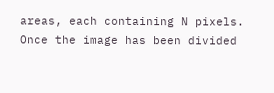areas, each containing N pixels. Once the image has been divided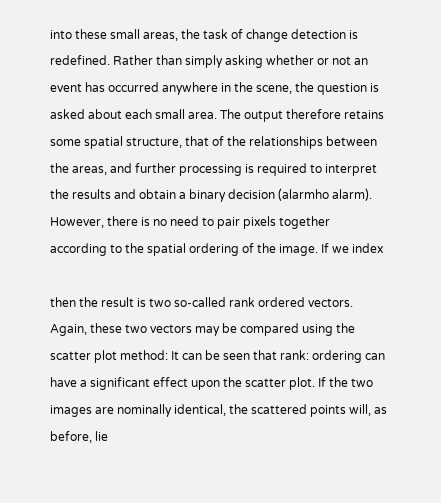into these small areas, the task of change detection is redefined. Rather than simply asking whether or not an event has occurred anywhere in the scene, the question is asked about each small area. The output therefore retains some spatial structure, that of the relationships between the areas, and further processing is required to interpret the results and obtain a binary decision (alarmho alarm). However, there is no need to pair pixels together according to the spatial ordering of the image. If we index

then the result is two so-called rank ordered vectors. Again, these two vectors may be compared using the scatter plot method: It can be seen that rank: ordering can have a significant effect upon the scatter plot. If the two images are nominally identical, the scattered points will, as before, lie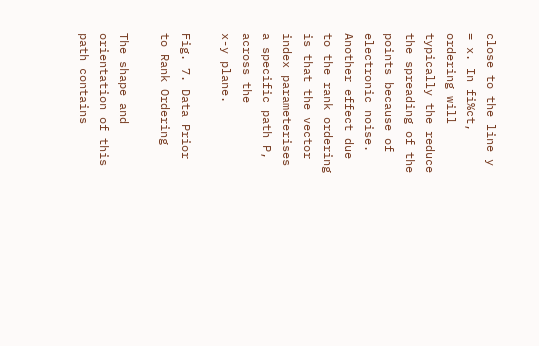close to the line y = x. In fi%ct, ordering will typically the reduce the spreading of the points because of electronic noise. Another effect due to the rank ordering is that the vector index parameterises a specific path P, across the
x-y plane.

Fig. 7. Data Prior to Rank Ordering

The shape and orientation of this path contains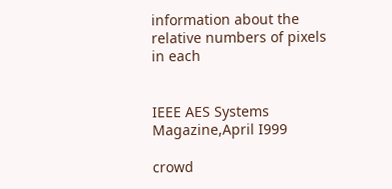information about the relative numbers of pixels in each


IEEE AES Systems Magazine,April I999

crowd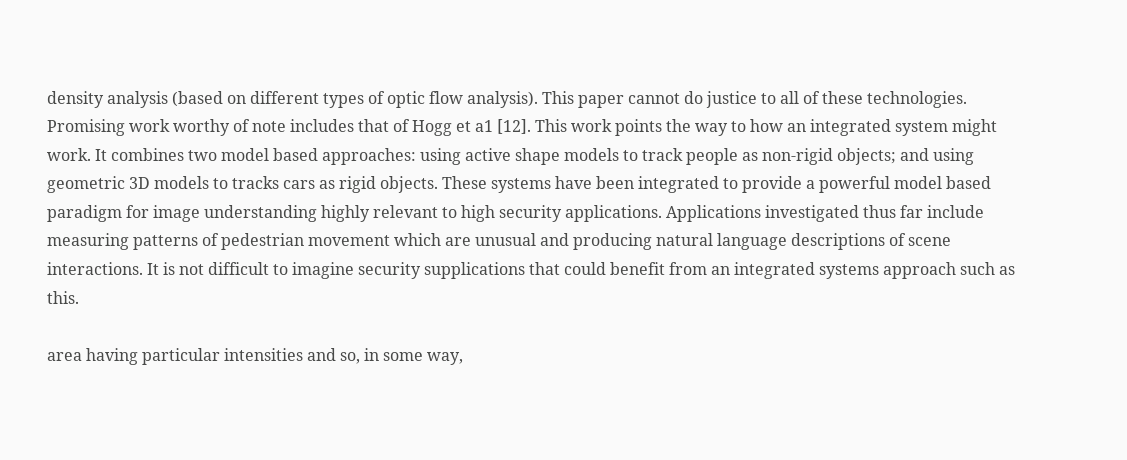density analysis (based on different types of optic flow analysis). This paper cannot do justice to all of these technologies. Promising work worthy of note includes that of Hogg et a1 [12]. This work points the way to how an integrated system might work. It combines two model based approaches: using active shape models to track people as non-rigid objects; and using geometric 3D models to tracks cars as rigid objects. These systems have been integrated to provide a powerful model based paradigm for image understanding highly relevant to high security applications. Applications investigated thus far include measuring patterns of pedestrian movement which are unusual and producing natural language descriptions of scene interactions. It is not difficult to imagine security supplications that could benefit from an integrated systems approach such as this.

area having particular intensities and so, in some way,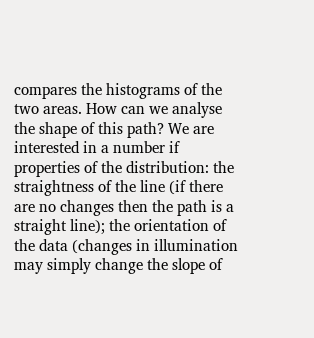compares the histograms of the two areas. How can we analyse the shape of this path? We are interested in a number if properties of the distribution: the straightness of the line (if there are no changes then the path is a straight line); the orientation of the data (changes in illumination may simply change the slope of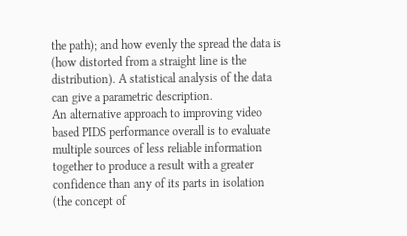the path); and how evenly the spread the data is (how distorted from a straight line is the distribution). A statistical analysis of the data can give a parametric description.
An alternative approach to improving video based PIDS performance overall is to evaluate multiple sources of less reliable information together to produce a result with a greater confidence than any of its parts in isolation (the concept of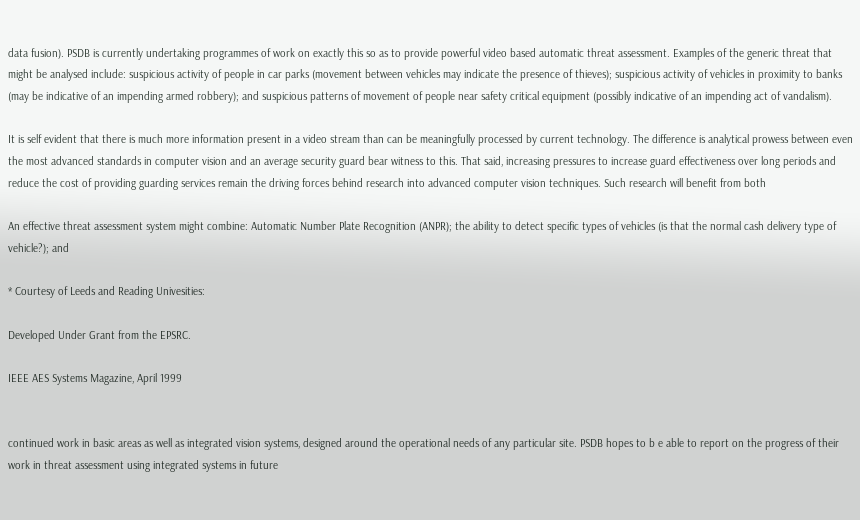data fusion). PSDB is currently undertaking programmes of work on exactly this so as to provide powerful video based automatic threat assessment. Examples of the generic threat that might be analysed include: suspicious activity of people in car parks (movement between vehicles may indicate the presence of thieves); suspicious activity of vehicles in proximity to banks (may be indicative of an impending armed robbery); and suspicious patterns of movement of people near safety critical equipment (possibly indicative of an impending act of vandalism).

It is self evident that there is much more information present in a video stream than can be meaningfully processed by current technology. The difference is analytical prowess between even the most advanced standards in computer vision and an average security guard bear witness to this. That said, increasing pressures to increase guard effectiveness over long periods and reduce the cost of providing guarding services remain the driving forces behind research into advanced computer vision techniques. Such research will benefit from both

An effective threat assessment system might combine: Automatic Number Plate Recognition (ANPR); the ability to detect specific types of vehicles (is that the normal cash delivery type of vehicle?); and

* Courtesy of Leeds and Reading Univesities:

Developed Under Grant from the EPSRC.

IEEE AES Systems Magazine, April 1999


continued work in basic areas as well as integrated vision systems, designed around the operational needs of any particular site. PSDB hopes to b e able to report on the progress of their work in threat assessment using integrated systems in future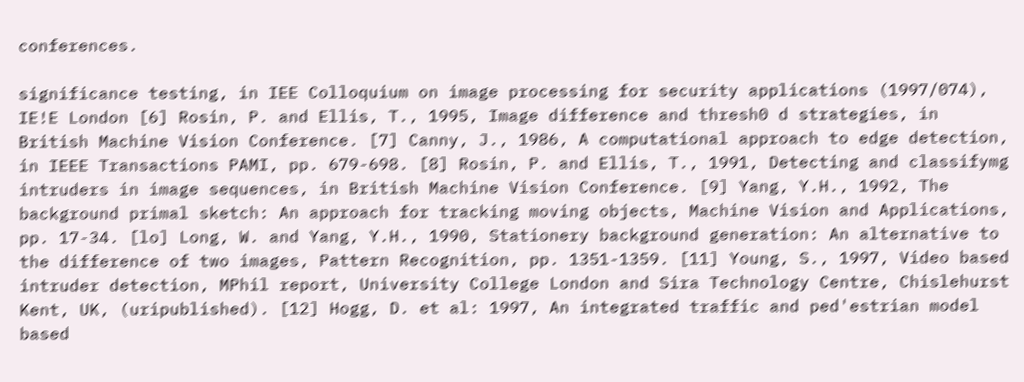conferences.

significance testing, in IEE Colloquium on image processing for security applications (1997/074), IE!E London [6] Rosin, P. and Ellis, T., 1995, Image difference and thresh0 d strategies, in British Machine Vision Conference. [7] Canny, J., 1986, A computational approach to edge detection, in IEEE Transactions PAMI, pp. 679-698. [8] Rosin, P. and Ellis, T., 1991, Detecting and classifymg intruders in image sequences, in British Machine Vision Conference. [9] Yang, Y.H., 1992, The background primal sketch: An approach for tracking moving objects, Machine Vision and Applications, pp. 17-34. [lo] Long, W. and Yang, Y.H., 1990, Stationery background generation: An alternative to the difference of two images, Pattern Recognition, pp. 1351-1359. [11] Young, S., 1997, Video based intruder detection, MPhil report, University College London and Sira Technology Centre, Chislehurst Kent, UK, (uripublished). [12] Hogg, D. et al: 1997, An integrated traffic and ped'estrian model based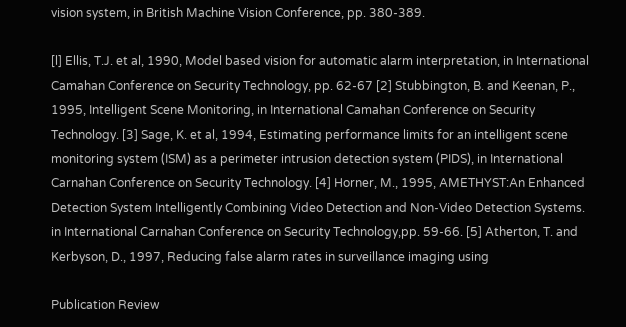vision system, in British Machine Vision Conference, pp. 380-389.

[l] Ellis, T.J. et al, 1990, Model based vision for automatic alarm interpretation, in International Camahan Conference on Security Technology, pp. 62-67 [2] Stubbington, B. and Keenan, P., 1995, Intelligent Scene Monitoring, in International Camahan Conference on Security Technology. [3] Sage, K. et al, 1994, Estimating performance limits for an intelligent scene monitoring system (ISM) as a perimeter intrusion detection system (PIDS), in International Carnahan Conference on Security Technology. [4] Horner, M., 1995, AMETHYST:An Enhanced Detection System Intelligently Combining Video Detection and Non-Video Detection Systems. in International Carnahan Conference on Security Technology,pp. 59-66. [5] Atherton, T. and Kerbyson, D., 1997, Reducing false alarm rates in surveillance imaging using

Publication Review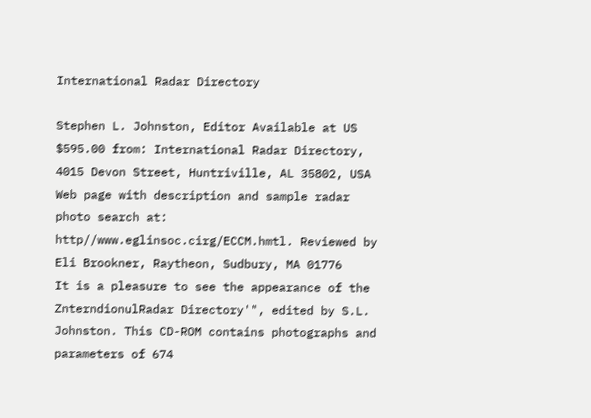International Radar Directory

Stephen L. Johnston, Editor Available at US $595.00 from: International Radar Directory, 4015 Devon Street, Huntriville, AL 35802, USA Web page with description and sample radar photo search at: http//www.eglinsoc.cirg/ECCM.hmtl. Reviewed by Eli Brookner, Raytheon, Sudbury, MA 01776
It is a pleasure to see the appearance of the ZnterndionulRadar Directory'", edited by S.L. Johnston. This CD-ROM contains photographs and parameters of 674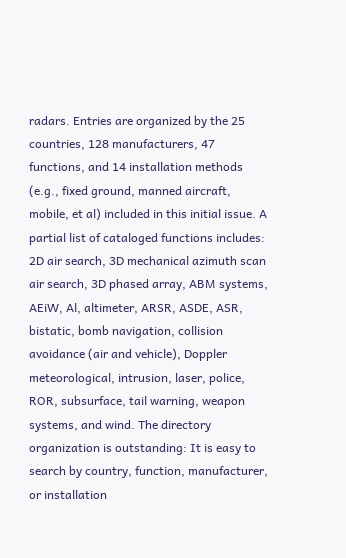radars. Entries are organized by the 25 countries, 128 manufacturers, 47 functions, and 14 installation methods (e.g., fixed ground, manned aircraft, mobile, et al) included in this initial issue. A partial list of cataloged functions includes: 2D air search, 3D mechanical azimuth scan air search, 3D phased array, ABM systems, AEiW, Al, altimeter, ARSR, ASDE, ASR, bistatic, bomb navigation, collision avoidance (air and vehicle), Doppler meteorological, intrusion, laser, police, ROR, subsurface, tail warning, weapon systems, and wind. The directory organization is outstanding: It is easy to search by country, function, manufacturer, or installation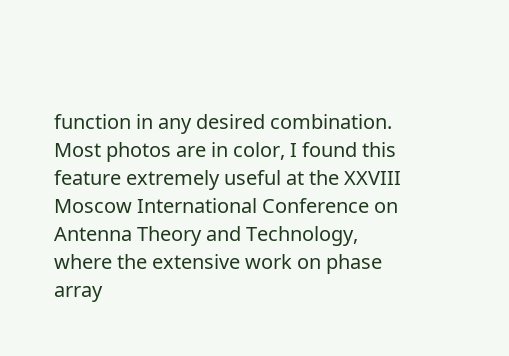function in any desired combination. Most photos are in color, I found this feature extremely useful at the XXVIII Moscow International Conference on Antenna Theory and Technology, where the extensive work on phase array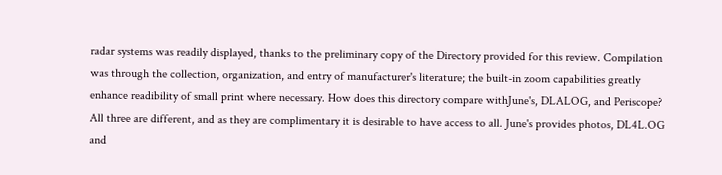radar systems was readily displayed, thanks to the preliminary copy of the Directory provided for this review. Compilation was through the collection, organization, and entry of manufacturer's literature; the built-in zoom capabilities greatly enhance readibility of small print where necessary. How does this directory compare withJune's, DLALOG, and Periscope? All three are different, and as they are complimentary it is desirable to have access to all. June's provides photos, DL4L.OG and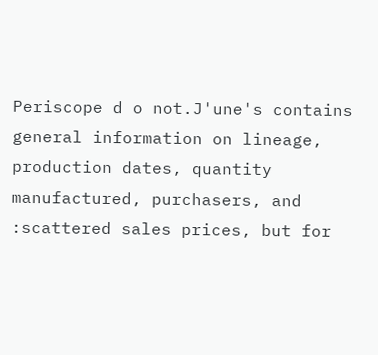Periscope d o not.J'une's contains general information on lineage, production dates, quantity manufactured, purchasers, and :scattered sales prices, but for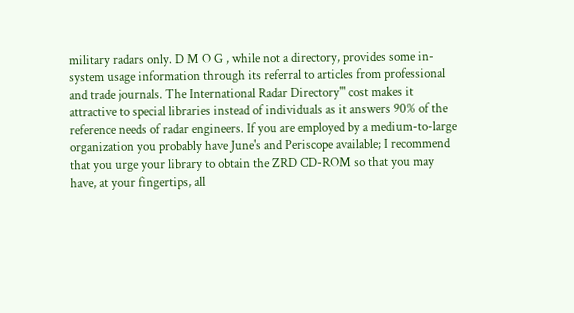military radars only. D M O G , while not a directory, provides some in-system usage information through its referral to articles from professional and trade journals. The International Radar Directory'" cost makes it attractive to special libraries instead of individuals as it answers 90% of the reference needs of radar engineers. If you are employed by a medium-to-large organization you probably have June's and Periscope available; I recommend that you urge your library to obtain the ZRD CD-ROM so that you may have, at your fingertips, all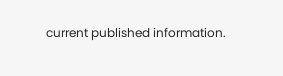current published information.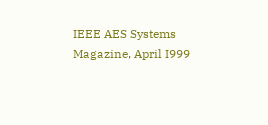IEEE AES Systems Magazine, April I999